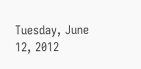Tuesday, June 12, 2012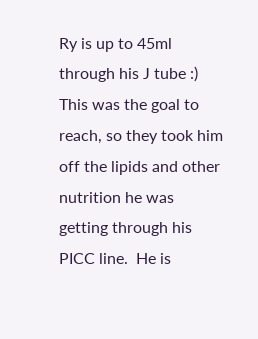Ry is up to 45ml through his J tube :)  This was the goal to reach, so they took him off the lipids and other nutrition he was getting through his PICC line.  He is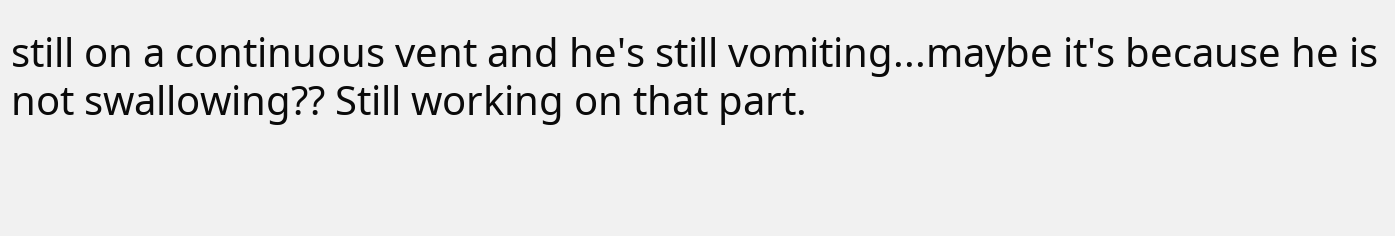still on a continuous vent and he's still vomiting...maybe it's because he is not swallowing?? Still working on that part.